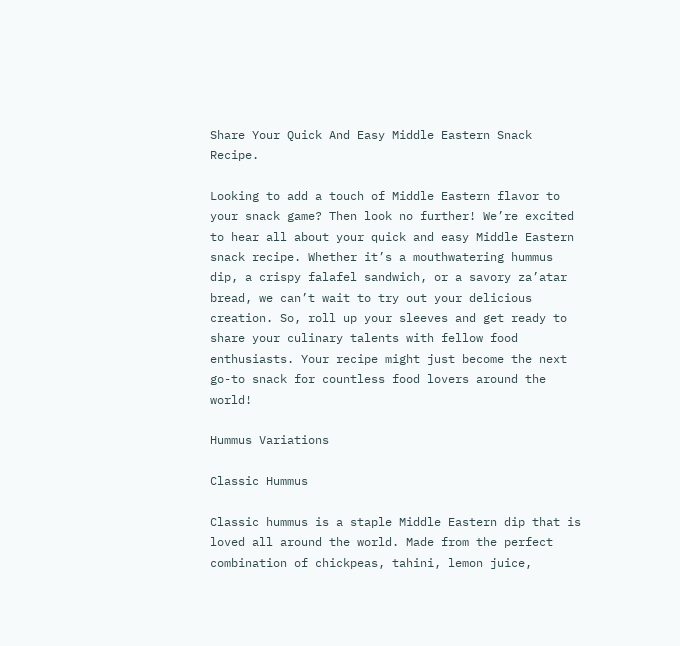Share Your Quick And Easy Middle Eastern Snack Recipe.

Looking to add a touch of Middle Eastern flavor to your snack game? Then look no further! We’re excited to hear all about your quick and easy Middle Eastern snack recipe. Whether it’s a mouthwatering hummus dip, a crispy falafel sandwich, or a savory za’atar bread, we can’t wait to try out your delicious creation. So, roll up your sleeves and get ready to share your culinary talents with fellow food enthusiasts. Your recipe might just become the next go-to snack for countless food lovers around the world!

Hummus Variations

Classic Hummus

Classic hummus is a staple Middle Eastern dip that is loved all around the world. Made from the perfect combination of chickpeas, tahini, lemon juice,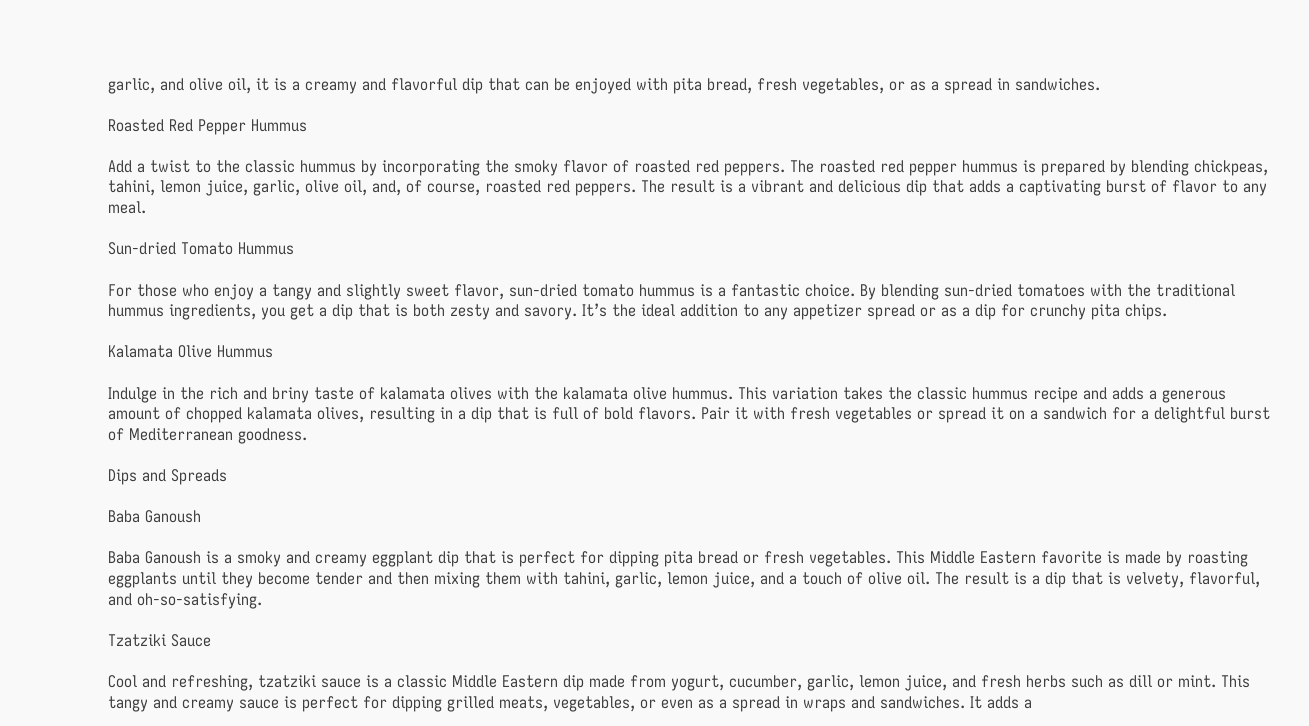garlic, and olive oil, it is a creamy and flavorful dip that can be enjoyed with pita bread, fresh vegetables, or as a spread in sandwiches.

Roasted Red Pepper Hummus

Add a twist to the classic hummus by incorporating the smoky flavor of roasted red peppers. The roasted red pepper hummus is prepared by blending chickpeas, tahini, lemon juice, garlic, olive oil, and, of course, roasted red peppers. The result is a vibrant and delicious dip that adds a captivating burst of flavor to any meal.

Sun-dried Tomato Hummus

For those who enjoy a tangy and slightly sweet flavor, sun-dried tomato hummus is a fantastic choice. By blending sun-dried tomatoes with the traditional hummus ingredients, you get a dip that is both zesty and savory. It’s the ideal addition to any appetizer spread or as a dip for crunchy pita chips.

Kalamata Olive Hummus

Indulge in the rich and briny taste of kalamata olives with the kalamata olive hummus. This variation takes the classic hummus recipe and adds a generous amount of chopped kalamata olives, resulting in a dip that is full of bold flavors. Pair it with fresh vegetables or spread it on a sandwich for a delightful burst of Mediterranean goodness.

Dips and Spreads

Baba Ganoush

Baba Ganoush is a smoky and creamy eggplant dip that is perfect for dipping pita bread or fresh vegetables. This Middle Eastern favorite is made by roasting eggplants until they become tender and then mixing them with tahini, garlic, lemon juice, and a touch of olive oil. The result is a dip that is velvety, flavorful, and oh-so-satisfying.

Tzatziki Sauce

Cool and refreshing, tzatziki sauce is a classic Middle Eastern dip made from yogurt, cucumber, garlic, lemon juice, and fresh herbs such as dill or mint. This tangy and creamy sauce is perfect for dipping grilled meats, vegetables, or even as a spread in wraps and sandwiches. It adds a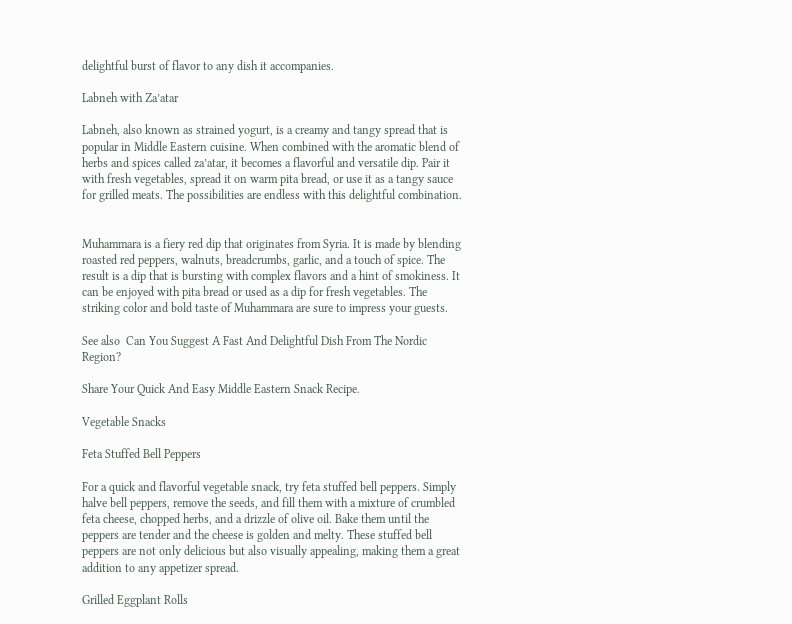delightful burst of flavor to any dish it accompanies.

Labneh with Za’atar

Labneh, also known as strained yogurt, is a creamy and tangy spread that is popular in Middle Eastern cuisine. When combined with the aromatic blend of herbs and spices called za’atar, it becomes a flavorful and versatile dip. Pair it with fresh vegetables, spread it on warm pita bread, or use it as a tangy sauce for grilled meats. The possibilities are endless with this delightful combination.


Muhammara is a fiery red dip that originates from Syria. It is made by blending roasted red peppers, walnuts, breadcrumbs, garlic, and a touch of spice. The result is a dip that is bursting with complex flavors and a hint of smokiness. It can be enjoyed with pita bread or used as a dip for fresh vegetables. The striking color and bold taste of Muhammara are sure to impress your guests.

See also  Can You Suggest A Fast And Delightful Dish From The Nordic Region?

Share Your Quick And Easy Middle Eastern Snack Recipe.

Vegetable Snacks

Feta Stuffed Bell Peppers

For a quick and flavorful vegetable snack, try feta stuffed bell peppers. Simply halve bell peppers, remove the seeds, and fill them with a mixture of crumbled feta cheese, chopped herbs, and a drizzle of olive oil. Bake them until the peppers are tender and the cheese is golden and melty. These stuffed bell peppers are not only delicious but also visually appealing, making them a great addition to any appetizer spread.

Grilled Eggplant Rolls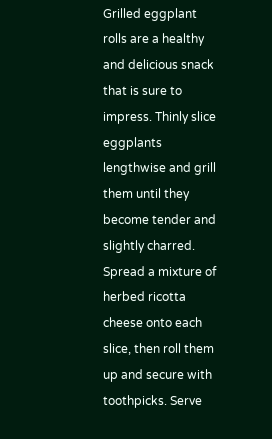Grilled eggplant rolls are a healthy and delicious snack that is sure to impress. Thinly slice eggplants lengthwise and grill them until they become tender and slightly charred. Spread a mixture of herbed ricotta cheese onto each slice, then roll them up and secure with toothpicks. Serve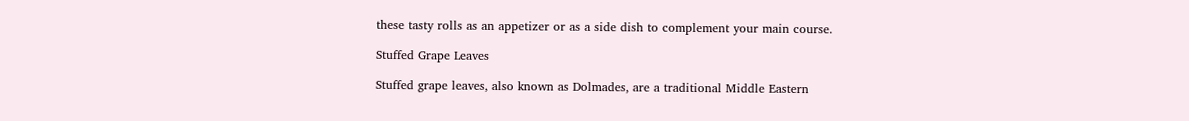these tasty rolls as an appetizer or as a side dish to complement your main course.

Stuffed Grape Leaves

Stuffed grape leaves, also known as Dolmades, are a traditional Middle Eastern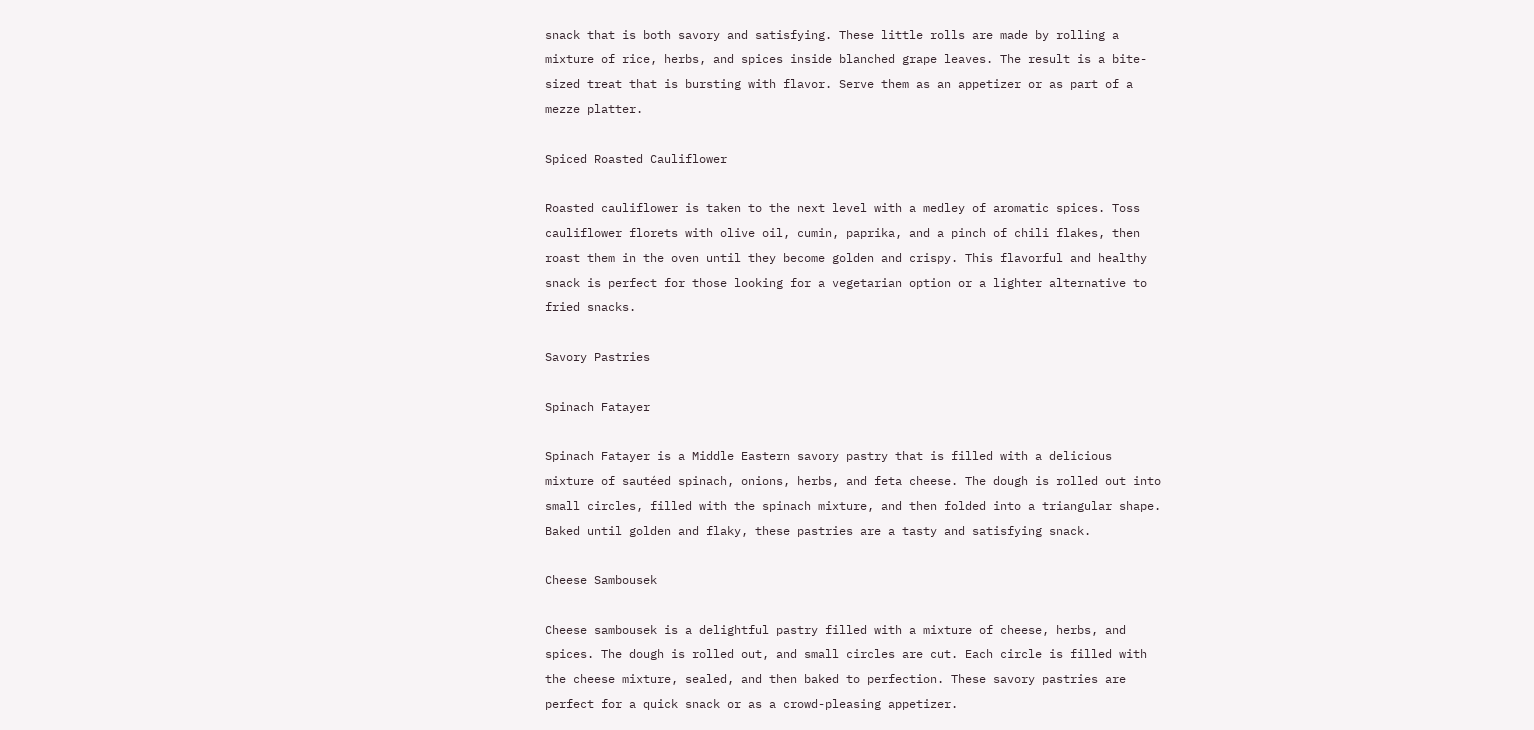snack that is both savory and satisfying. These little rolls are made by rolling a mixture of rice, herbs, and spices inside blanched grape leaves. The result is a bite-sized treat that is bursting with flavor. Serve them as an appetizer or as part of a mezze platter.

Spiced Roasted Cauliflower

Roasted cauliflower is taken to the next level with a medley of aromatic spices. Toss cauliflower florets with olive oil, cumin, paprika, and a pinch of chili flakes, then roast them in the oven until they become golden and crispy. This flavorful and healthy snack is perfect for those looking for a vegetarian option or a lighter alternative to fried snacks.

Savory Pastries

Spinach Fatayer

Spinach Fatayer is a Middle Eastern savory pastry that is filled with a delicious mixture of sautéed spinach, onions, herbs, and feta cheese. The dough is rolled out into small circles, filled with the spinach mixture, and then folded into a triangular shape. Baked until golden and flaky, these pastries are a tasty and satisfying snack.

Cheese Sambousek

Cheese sambousek is a delightful pastry filled with a mixture of cheese, herbs, and spices. The dough is rolled out, and small circles are cut. Each circle is filled with the cheese mixture, sealed, and then baked to perfection. These savory pastries are perfect for a quick snack or as a crowd-pleasing appetizer.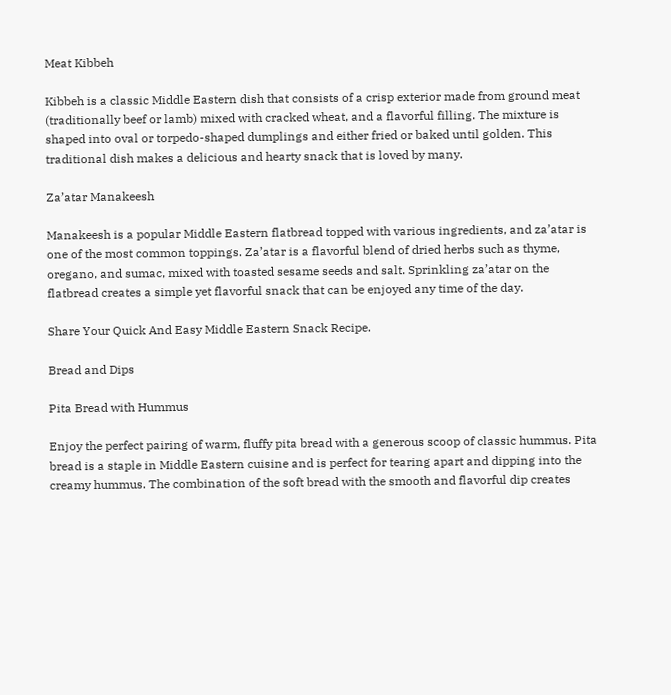Meat Kibbeh

Kibbeh is a classic Middle Eastern dish that consists of a crisp exterior made from ground meat (traditionally beef or lamb) mixed with cracked wheat, and a flavorful filling. The mixture is shaped into oval or torpedo-shaped dumplings and either fried or baked until golden. This traditional dish makes a delicious and hearty snack that is loved by many.

Za’atar Manakeesh

Manakeesh is a popular Middle Eastern flatbread topped with various ingredients, and za’atar is one of the most common toppings. Za’atar is a flavorful blend of dried herbs such as thyme, oregano, and sumac, mixed with toasted sesame seeds and salt. Sprinkling za’atar on the flatbread creates a simple yet flavorful snack that can be enjoyed any time of the day.

Share Your Quick And Easy Middle Eastern Snack Recipe.

Bread and Dips

Pita Bread with Hummus

Enjoy the perfect pairing of warm, fluffy pita bread with a generous scoop of classic hummus. Pita bread is a staple in Middle Eastern cuisine and is perfect for tearing apart and dipping into the creamy hummus. The combination of the soft bread with the smooth and flavorful dip creates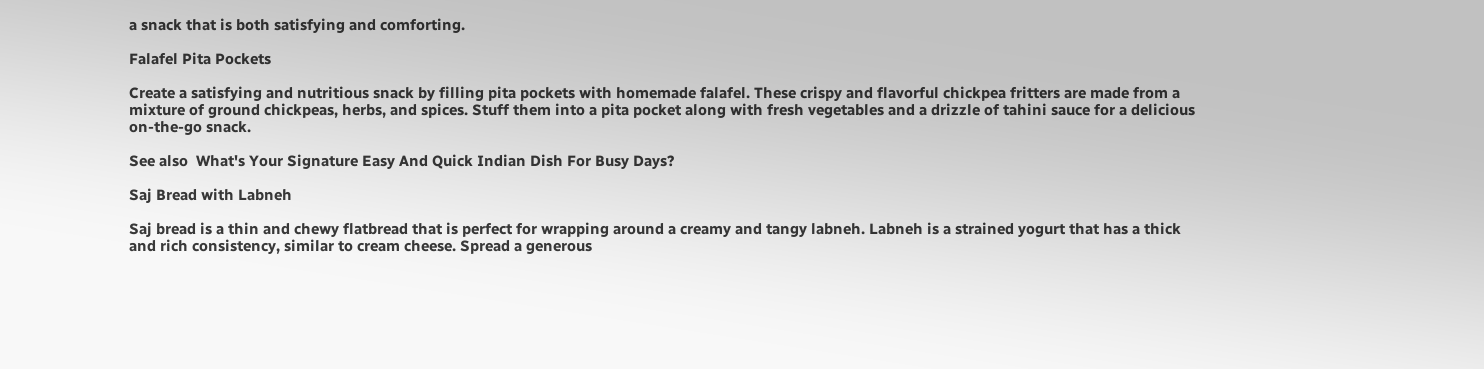a snack that is both satisfying and comforting.

Falafel Pita Pockets

Create a satisfying and nutritious snack by filling pita pockets with homemade falafel. These crispy and flavorful chickpea fritters are made from a mixture of ground chickpeas, herbs, and spices. Stuff them into a pita pocket along with fresh vegetables and a drizzle of tahini sauce for a delicious on-the-go snack.

See also  What's Your Signature Easy And Quick Indian Dish For Busy Days?

Saj Bread with Labneh

Saj bread is a thin and chewy flatbread that is perfect for wrapping around a creamy and tangy labneh. Labneh is a strained yogurt that has a thick and rich consistency, similar to cream cheese. Spread a generous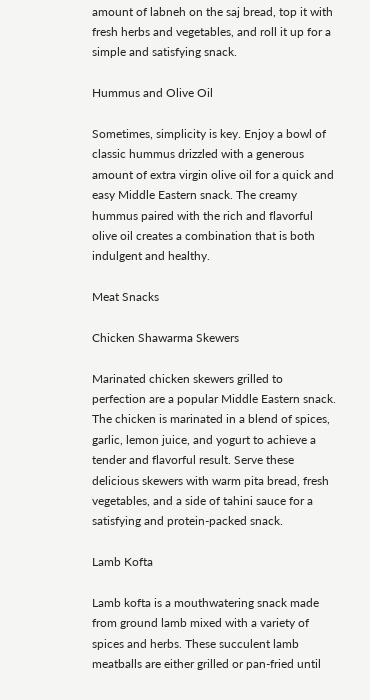amount of labneh on the saj bread, top it with fresh herbs and vegetables, and roll it up for a simple and satisfying snack.

Hummus and Olive Oil

Sometimes, simplicity is key. Enjoy a bowl of classic hummus drizzled with a generous amount of extra virgin olive oil for a quick and easy Middle Eastern snack. The creamy hummus paired with the rich and flavorful olive oil creates a combination that is both indulgent and healthy.

Meat Snacks

Chicken Shawarma Skewers

Marinated chicken skewers grilled to perfection are a popular Middle Eastern snack. The chicken is marinated in a blend of spices, garlic, lemon juice, and yogurt to achieve a tender and flavorful result. Serve these delicious skewers with warm pita bread, fresh vegetables, and a side of tahini sauce for a satisfying and protein-packed snack.

Lamb Kofta

Lamb kofta is a mouthwatering snack made from ground lamb mixed with a variety of spices and herbs. These succulent lamb meatballs are either grilled or pan-fried until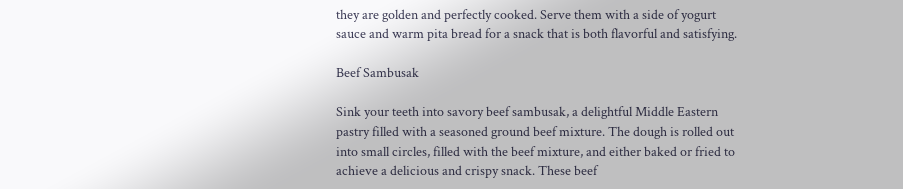they are golden and perfectly cooked. Serve them with a side of yogurt sauce and warm pita bread for a snack that is both flavorful and satisfying.

Beef Sambusak

Sink your teeth into savory beef sambusak, a delightful Middle Eastern pastry filled with a seasoned ground beef mixture. The dough is rolled out into small circles, filled with the beef mixture, and either baked or fried to achieve a delicious and crispy snack. These beef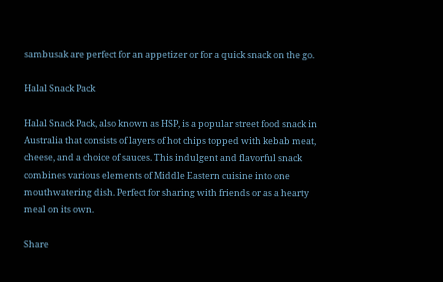sambusak are perfect for an appetizer or for a quick snack on the go.

Halal Snack Pack

Halal Snack Pack, also known as HSP, is a popular street food snack in Australia that consists of layers of hot chips topped with kebab meat, cheese, and a choice of sauces. This indulgent and flavorful snack combines various elements of Middle Eastern cuisine into one mouthwatering dish. Perfect for sharing with friends or as a hearty meal on its own.

Share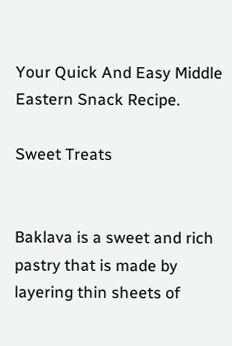Your Quick And Easy Middle Eastern Snack Recipe.

Sweet Treats


Baklava is a sweet and rich pastry that is made by layering thin sheets of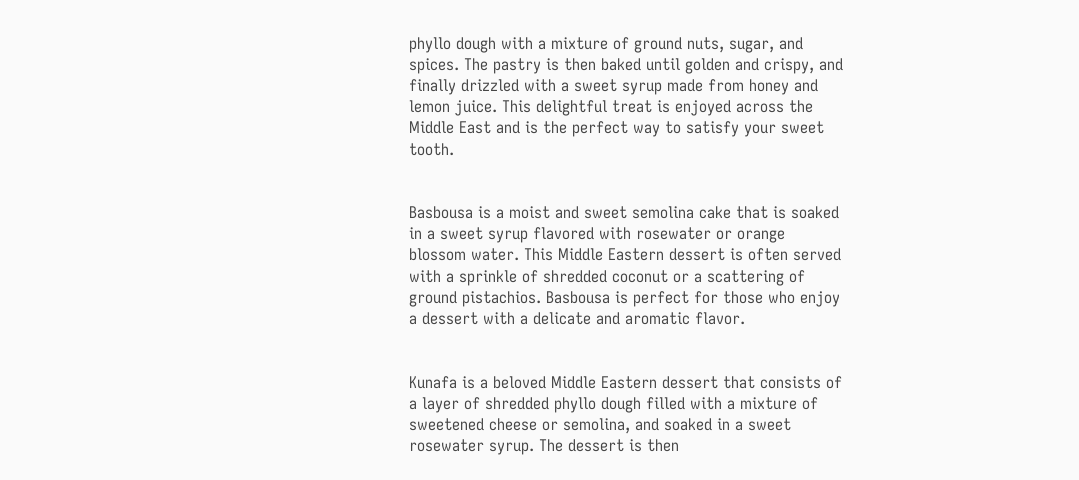phyllo dough with a mixture of ground nuts, sugar, and spices. The pastry is then baked until golden and crispy, and finally drizzled with a sweet syrup made from honey and lemon juice. This delightful treat is enjoyed across the Middle East and is the perfect way to satisfy your sweet tooth.


Basbousa is a moist and sweet semolina cake that is soaked in a sweet syrup flavored with rosewater or orange blossom water. This Middle Eastern dessert is often served with a sprinkle of shredded coconut or a scattering of ground pistachios. Basbousa is perfect for those who enjoy a dessert with a delicate and aromatic flavor.


Kunafa is a beloved Middle Eastern dessert that consists of a layer of shredded phyllo dough filled with a mixture of sweetened cheese or semolina, and soaked in a sweet rosewater syrup. The dessert is then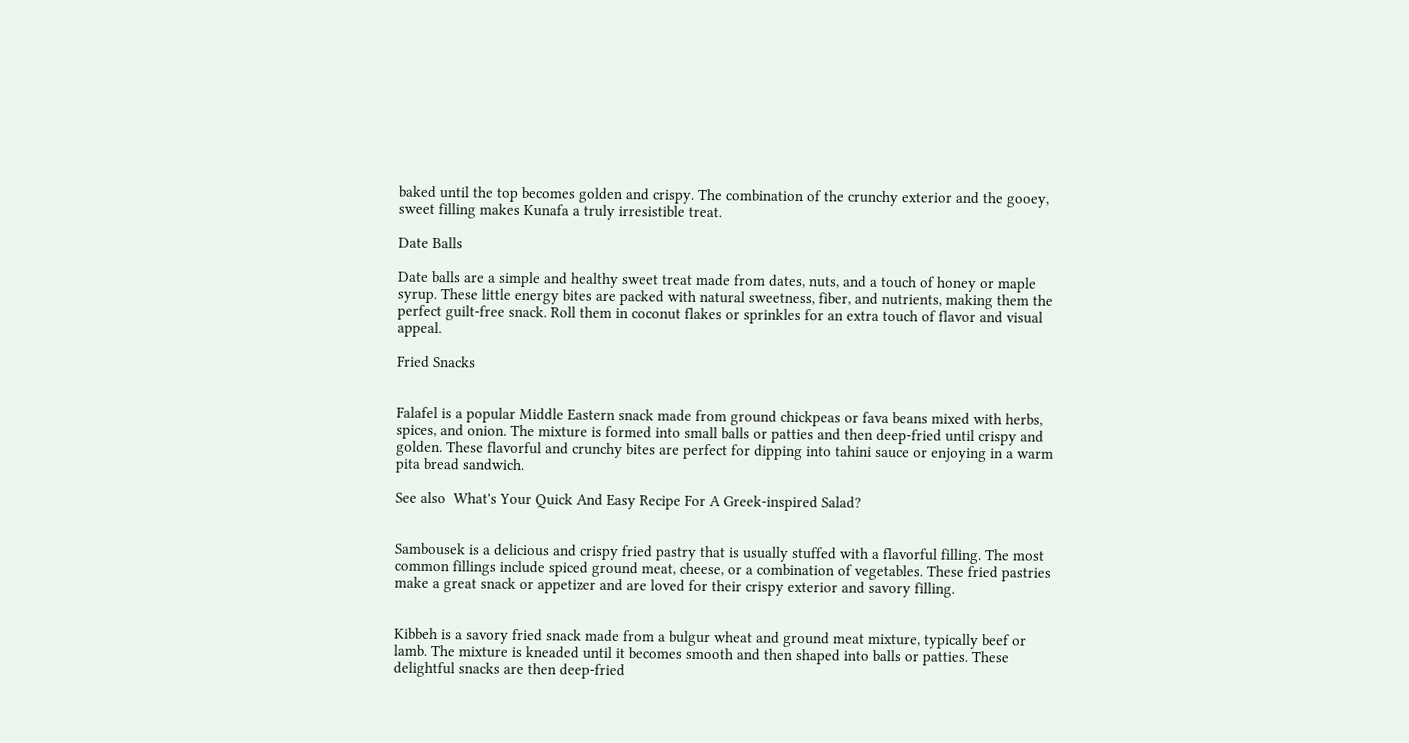baked until the top becomes golden and crispy. The combination of the crunchy exterior and the gooey, sweet filling makes Kunafa a truly irresistible treat.

Date Balls

Date balls are a simple and healthy sweet treat made from dates, nuts, and a touch of honey or maple syrup. These little energy bites are packed with natural sweetness, fiber, and nutrients, making them the perfect guilt-free snack. Roll them in coconut flakes or sprinkles for an extra touch of flavor and visual appeal.

Fried Snacks


Falafel is a popular Middle Eastern snack made from ground chickpeas or fava beans mixed with herbs, spices, and onion. The mixture is formed into small balls or patties and then deep-fried until crispy and golden. These flavorful and crunchy bites are perfect for dipping into tahini sauce or enjoying in a warm pita bread sandwich.

See also  What's Your Quick And Easy Recipe For A Greek-inspired Salad?


Sambousek is a delicious and crispy fried pastry that is usually stuffed with a flavorful filling. The most common fillings include spiced ground meat, cheese, or a combination of vegetables. These fried pastries make a great snack or appetizer and are loved for their crispy exterior and savory filling.


Kibbeh is a savory fried snack made from a bulgur wheat and ground meat mixture, typically beef or lamb. The mixture is kneaded until it becomes smooth and then shaped into balls or patties. These delightful snacks are then deep-fried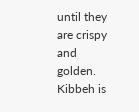until they are crispy and golden. Kibbeh is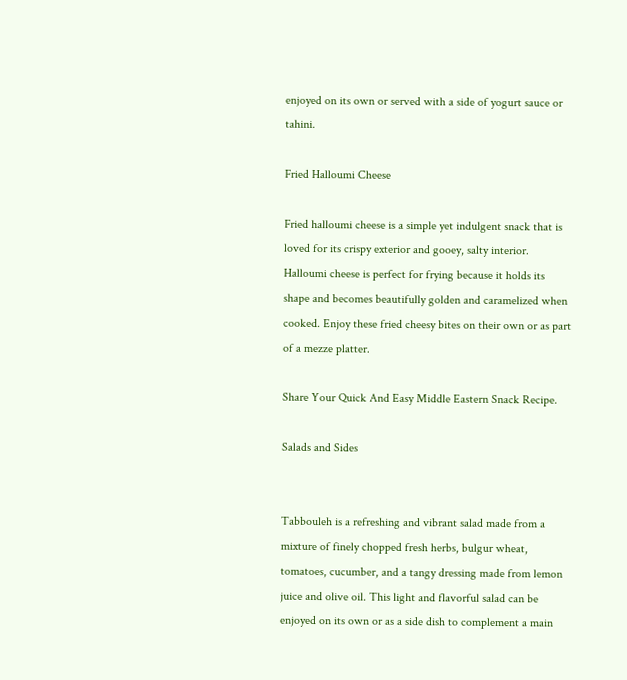enjoyed on its own or served with a side of yogurt sauce or tahini.

Fried Halloumi Cheese

Fried halloumi cheese is a simple yet indulgent snack that is loved for its crispy exterior and gooey, salty interior. Halloumi cheese is perfect for frying because it holds its shape and becomes beautifully golden and caramelized when cooked. Enjoy these fried cheesy bites on their own or as part of a mezze platter.

Share Your Quick And Easy Middle Eastern Snack Recipe.

Salads and Sides


Tabbouleh is a refreshing and vibrant salad made from a mixture of finely chopped fresh herbs, bulgur wheat, tomatoes, cucumber, and a tangy dressing made from lemon juice and olive oil. This light and flavorful salad can be enjoyed on its own or as a side dish to complement a main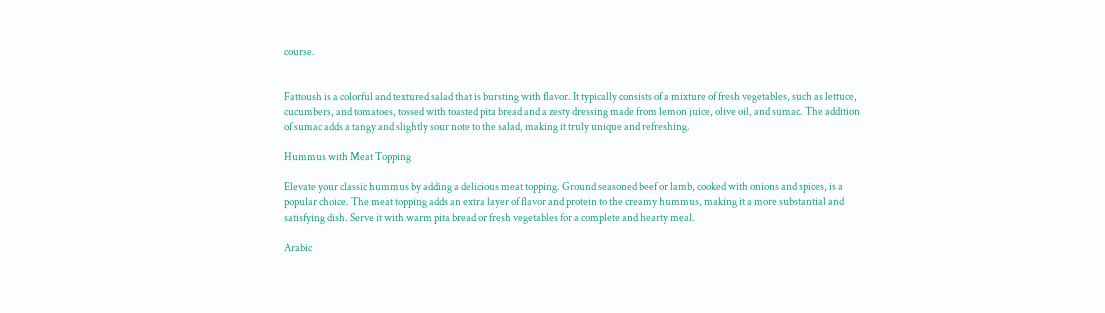course.


Fattoush is a colorful and textured salad that is bursting with flavor. It typically consists of a mixture of fresh vegetables, such as lettuce, cucumbers, and tomatoes, tossed with toasted pita bread and a zesty dressing made from lemon juice, olive oil, and sumac. The addition of sumac adds a tangy and slightly sour note to the salad, making it truly unique and refreshing.

Hummus with Meat Topping

Elevate your classic hummus by adding a delicious meat topping. Ground seasoned beef or lamb, cooked with onions and spices, is a popular choice. The meat topping adds an extra layer of flavor and protein to the creamy hummus, making it a more substantial and satisfying dish. Serve it with warm pita bread or fresh vegetables for a complete and hearty meal.

Arabic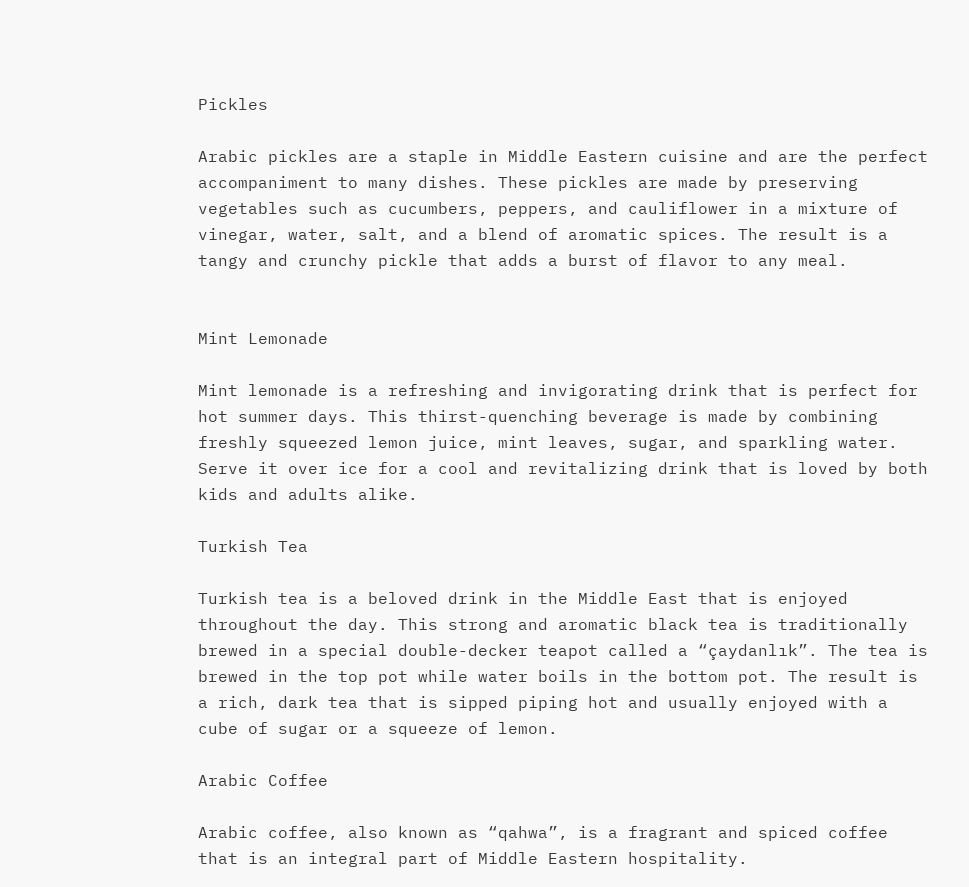Pickles

Arabic pickles are a staple in Middle Eastern cuisine and are the perfect accompaniment to many dishes. These pickles are made by preserving vegetables such as cucumbers, peppers, and cauliflower in a mixture of vinegar, water, salt, and a blend of aromatic spices. The result is a tangy and crunchy pickle that adds a burst of flavor to any meal.


Mint Lemonade

Mint lemonade is a refreshing and invigorating drink that is perfect for hot summer days. This thirst-quenching beverage is made by combining freshly squeezed lemon juice, mint leaves, sugar, and sparkling water. Serve it over ice for a cool and revitalizing drink that is loved by both kids and adults alike.

Turkish Tea

Turkish tea is a beloved drink in the Middle East that is enjoyed throughout the day. This strong and aromatic black tea is traditionally brewed in a special double-decker teapot called a “çaydanlık”. The tea is brewed in the top pot while water boils in the bottom pot. The result is a rich, dark tea that is sipped piping hot and usually enjoyed with a cube of sugar or a squeeze of lemon.

Arabic Coffee

Arabic coffee, also known as “qahwa”, is a fragrant and spiced coffee that is an integral part of Middle Eastern hospitality.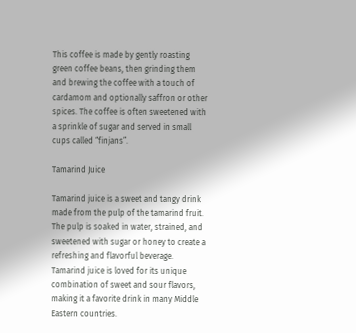This coffee is made by gently roasting green coffee beans, then grinding them and brewing the coffee with a touch of cardamom and optionally saffron or other spices. The coffee is often sweetened with a sprinkle of sugar and served in small cups called “finjans”.

Tamarind Juice

Tamarind juice is a sweet and tangy drink made from the pulp of the tamarind fruit. The pulp is soaked in water, strained, and sweetened with sugar or honey to create a refreshing and flavorful beverage. Tamarind juice is loved for its unique combination of sweet and sour flavors, making it a favorite drink in many Middle Eastern countries.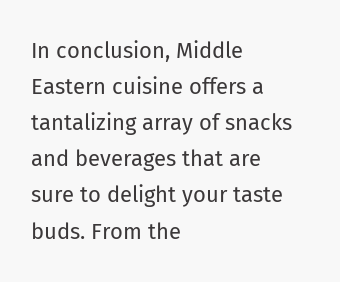In conclusion, Middle Eastern cuisine offers a tantalizing array of snacks and beverages that are sure to delight your taste buds. From the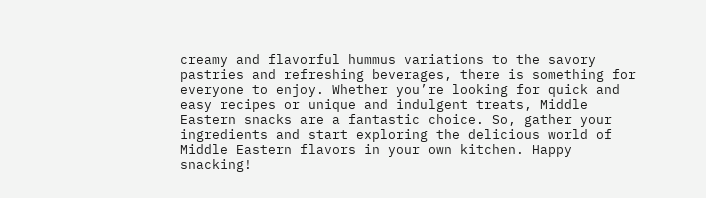creamy and flavorful hummus variations to the savory pastries and refreshing beverages, there is something for everyone to enjoy. Whether you’re looking for quick and easy recipes or unique and indulgent treats, Middle Eastern snacks are a fantastic choice. So, gather your ingredients and start exploring the delicious world of Middle Eastern flavors in your own kitchen. Happy snacking!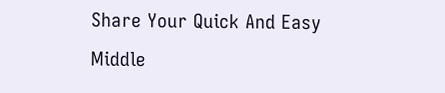Share Your Quick And Easy Middle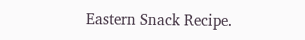Eastern Snack Recipe.